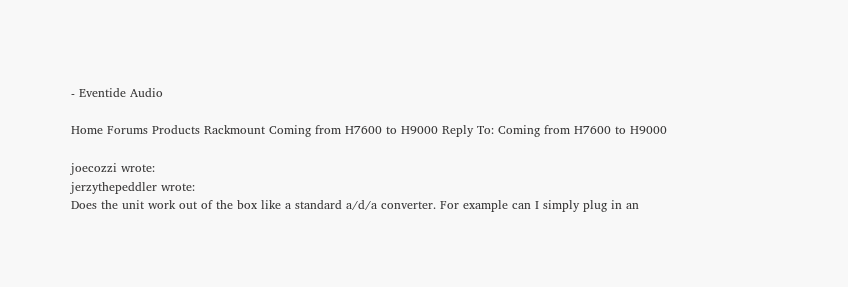- Eventide Audio

Home Forums Products Rackmount Coming from H7600 to H9000 Reply To: Coming from H7600 to H9000

joecozzi wrote:
jerzythepeddler wrote:
Does the unit work out of the box like a standard a/d/a converter. For example can I simply plug in an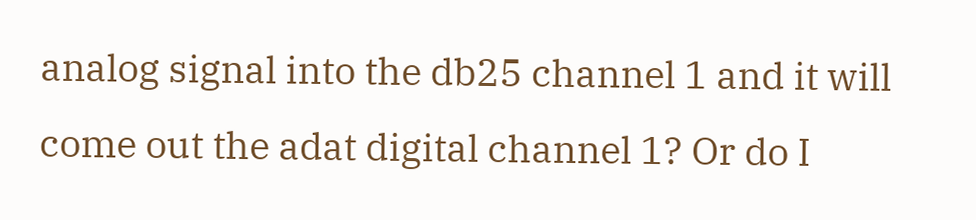analog signal into the db25 channel 1 and it will come out the adat digital channel 1? Or do I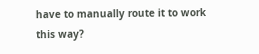have to manually route it to work this way?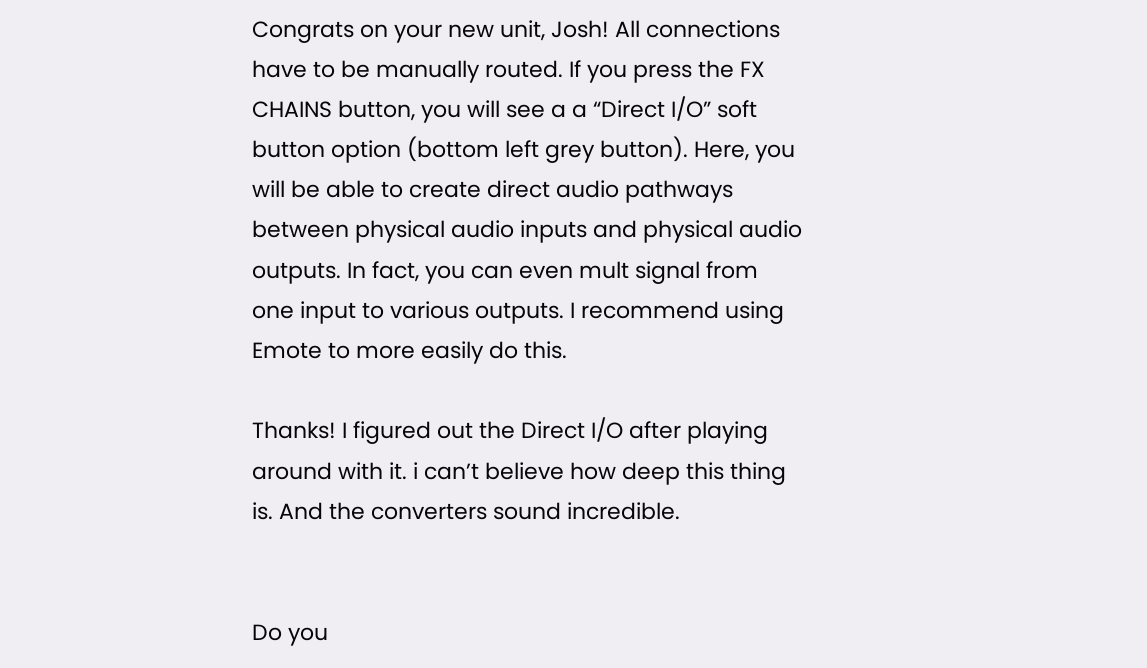Congrats on your new unit, Josh! All connections have to be manually routed. If you press the FX CHAINS button, you will see a a “Direct I/O” soft button option (bottom left grey button). Here, you will be able to create direct audio pathways between physical audio inputs and physical audio outputs. In fact, you can even mult signal from one input to various outputs. I recommend using Emote to more easily do this.

Thanks! I figured out the Direct I/O after playing around with it. i can’t believe how deep this thing is. And the converters sound incredible.


Do you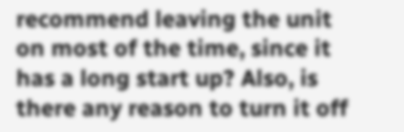recommend leaving the unit on most of the time, since it has a long start up? Also, is there any reason to turn it off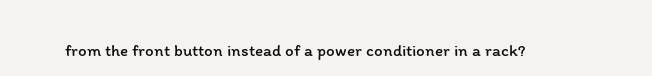from the front button instead of a power conditioner in a rack?